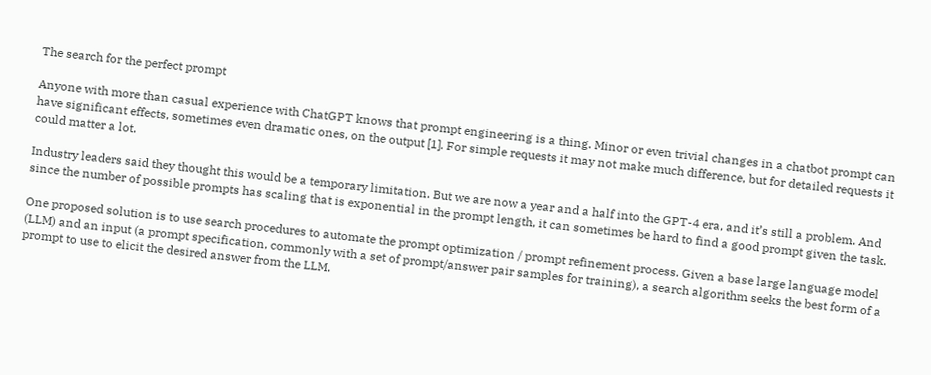The search for the perfect prompt

Anyone with more than casual experience with ChatGPT knows that prompt engineering is a thing. Minor or even trivial changes in a chatbot prompt can have significant effects, sometimes even dramatic ones, on the output [1]. For simple requests it may not make much difference, but for detailed requests it could matter a lot.

Industry leaders said they thought this would be a temporary limitation. But we are now a year and a half into the GPT-4 era, and it’s still a problem. And since the number of possible prompts has scaling that is exponential in the prompt length, it can sometimes be hard to find a good prompt given the task.

One proposed solution is to use search procedures to automate the prompt optimization / prompt refinement process. Given a base large language model (LLM) and an input (a prompt specification, commonly with a set of prompt/answer pair samples for training), a search algorithm seeks the best form of a prompt to use to elicit the desired answer from the LLM.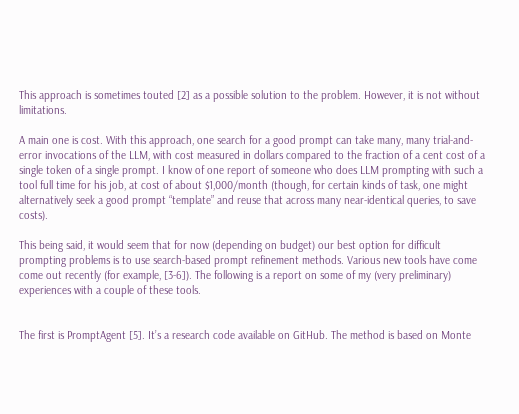This approach is sometimes touted [2] as a possible solution to the problem. However, it is not without  limitations.

A main one is cost. With this approach, one search for a good prompt can take many, many trial-and-error invocations of the LLM, with cost measured in dollars compared to the fraction of a cent cost of a single token of a single prompt. I know of one report of someone who does LLM prompting with such a tool full time for his job, at cost of about $1,000/month (though, for certain kinds of task, one might alternatively seek a good prompt “template” and reuse that across many near-identical queries, to save costs).

This being said, it would seem that for now (depending on budget) our best option for difficult prompting problems is to use search-based prompt refinement methods. Various new tools have come come out recently (for example, [3-6]). The following is a report on some of my (very preliminary) experiences with a couple of these tools.


The first is PromptAgent [5]. It’s a research code available on GitHub. The method is based on Monte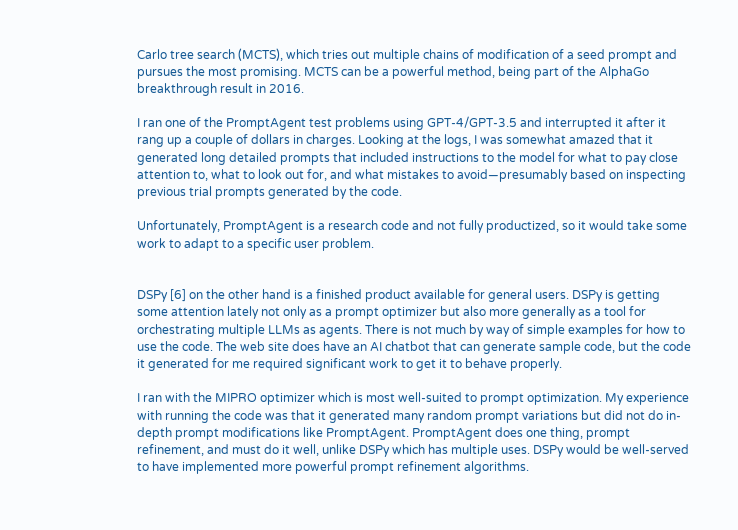Carlo tree search (MCTS), which tries out multiple chains of modification of a seed prompt and pursues the most promising. MCTS can be a powerful method, being part of the AlphaGo breakthrough result in 2016.

I ran one of the PromptAgent test problems using GPT-4/GPT-3.5 and interrupted it after it rang up a couple of dollars in charges. Looking at the logs, I was somewhat amazed that it generated long detailed prompts that included instructions to the model for what to pay close attention to, what to look out for, and what mistakes to avoid—presumably based on inspecting previous trial prompts generated by the code.

Unfortunately, PromptAgent is a research code and not fully productized, so it would take some work to adapt to a specific user problem.


DSPy [6] on the other hand is a finished product available for general users. DSPy is getting some attention lately not only as a prompt optimizer but also more generally as a tool for orchestrating multiple LLMs as agents. There is not much by way of simple examples for how to use the code. The web site does have an AI chatbot that can generate sample code, but the code it generated for me required significant work to get it to behave properly.

I ran with the MIPRO optimizer which is most well-suited to prompt optimization. My experience with running the code was that it generated many random prompt variations but did not do in-depth prompt modifications like PromptAgent. PromptAgent does one thing, prompt refinement, and must do it well, unlike DSPy which has multiple uses. DSPy would be well-served to have implemented more powerful prompt refinement algorithms.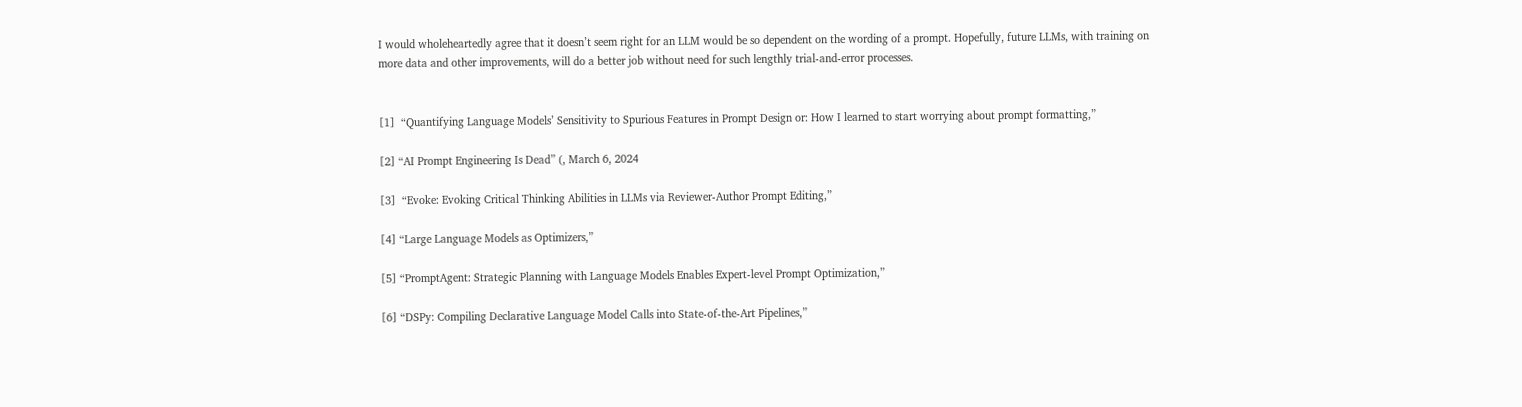I would wholeheartedly agree that it doesn’t seem right for an LLM would be so dependent on the wording of a prompt. Hopefully, future LLMs, with training on more data and other improvements, will do a better job without need for such lengthly trial-and-error processes.


[1]  “Quantifying Language Models’ Sensitivity to Spurious Features in Prompt Design or: How I learned to start worrying about prompt formatting,”

[2] “AI Prompt Engineering Is Dead” (, March 6, 2024

[3]  “Evoke: Evoking Critical Thinking Abilities in LLMs via Reviewer-Author Prompt Editing,”

[4] “Large Language Models as Optimizers,”

[5] “PromptAgent: Strategic Planning with Language Models Enables Expert-level Prompt Optimization,”

[6] “DSPy: Compiling Declarative Language Model Calls into State-of-the-Art Pipelines,”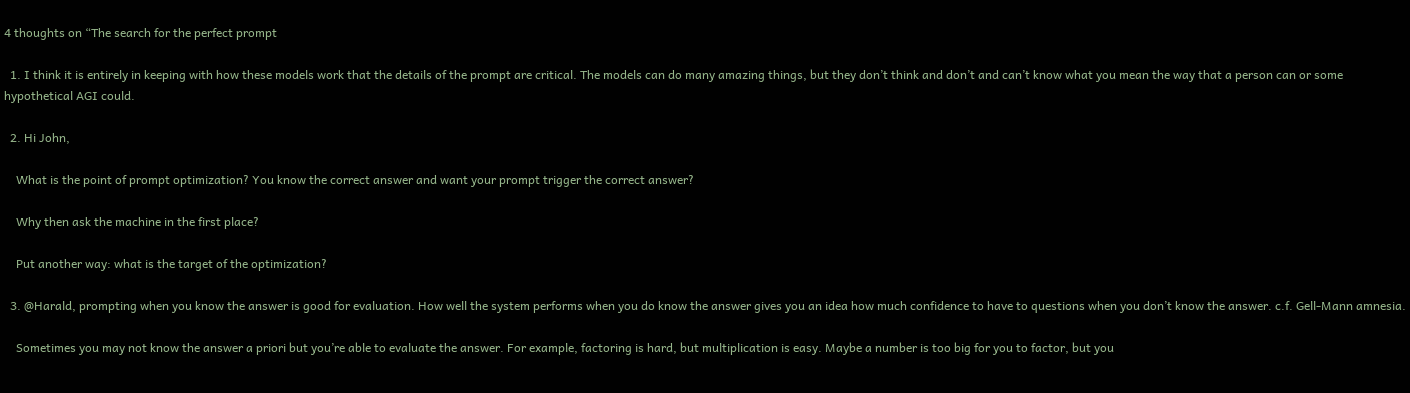4 thoughts on “The search for the perfect prompt

  1. I think it is entirely in keeping with how these models work that the details of the prompt are critical. The models can do many amazing things, but they don’t think and don’t and can’t know what you mean the way that a person can or some hypothetical AGI could.

  2. Hi John,

    What is the point of prompt optimization? You know the correct answer and want your prompt trigger the correct answer?

    Why then ask the machine in the first place?

    Put another way: what is the target of the optimization?

  3. @Harald, prompting when you know the answer is good for evaluation. How well the system performs when you do know the answer gives you an idea how much confidence to have to questions when you don’t know the answer. c.f. Gell-Mann amnesia.

    Sometimes you may not know the answer a priori but you’re able to evaluate the answer. For example, factoring is hard, but multiplication is easy. Maybe a number is too big for you to factor, but you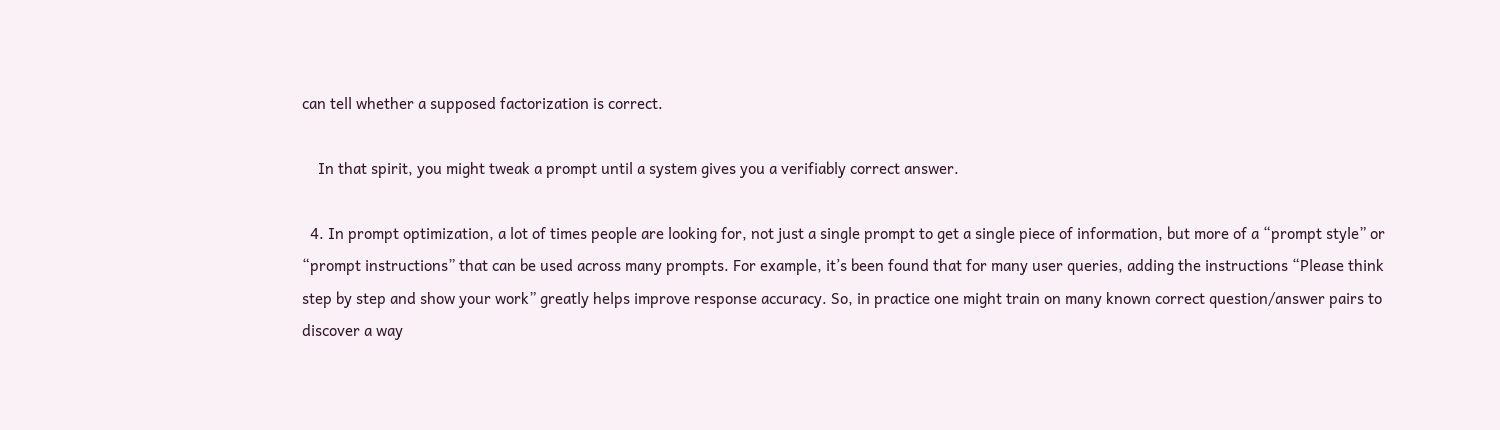can tell whether a supposed factorization is correct.

    In that spirit, you might tweak a prompt until a system gives you a verifiably correct answer.

  4. In prompt optimization, a lot of times people are looking for, not just a single prompt to get a single piece of information, but more of a “prompt style” or “prompt instructions” that can be used across many prompts. For example, it’s been found that for many user queries, adding the instructions “Please think step by step and show your work” greatly helps improve response accuracy. So, in practice one might train on many known correct question/answer pairs to discover a way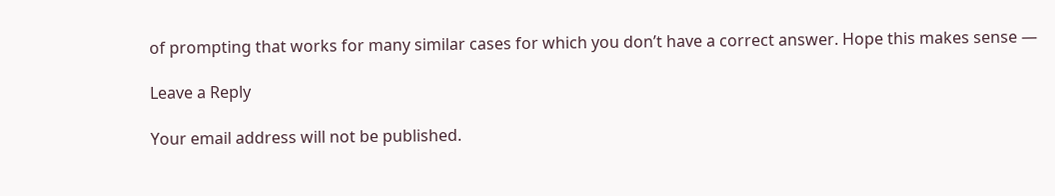of prompting that works for many similar cases for which you don’t have a correct answer. Hope this makes sense —

Leave a Reply

Your email address will not be published.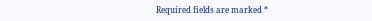Required fields are marked *